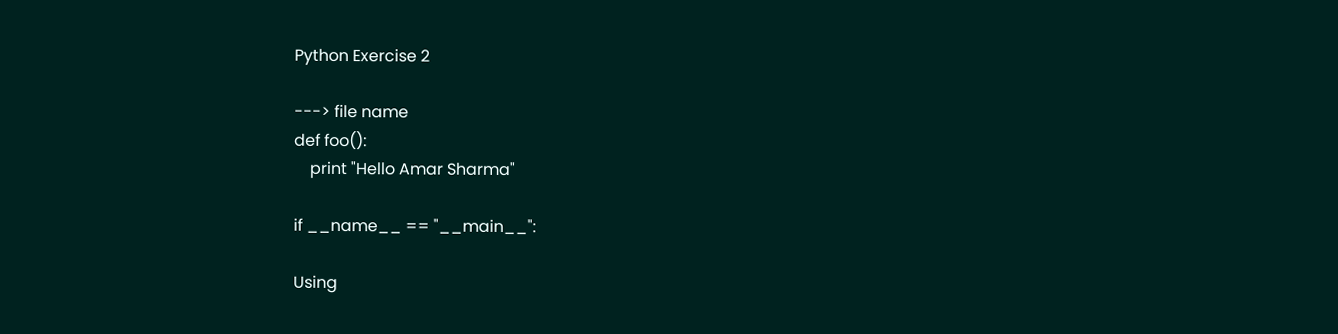Python Exercise 2

---> file name
def foo():
    print "Hello Amar Sharma"

if __name__ == "__main__":

Using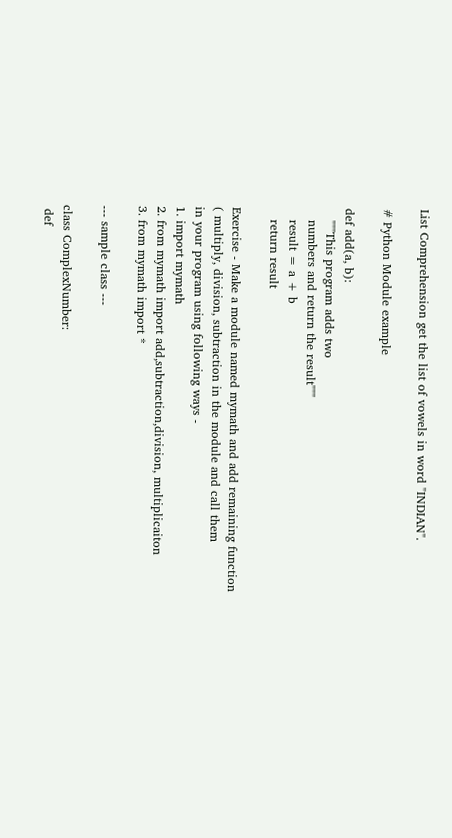List Comprehension get the list of vowels in word "INDIAN".

# Python Module example

def add(a, b):
   """This program adds two
   numbers and return the result"""
   result = a + b
   return result

Exercise - Make a module named mymath and add remaining function
( multiply, division, subtraction in the module and call them
in your program using following ways -
1. import mymath
2. from mymath import add,subtraction,division, multiplicaiton
3. from mymath import *

--- sample class ---

class ComplexNumber:
 def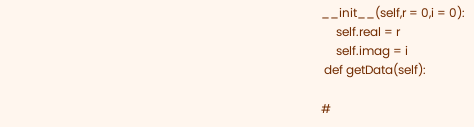__init__(self,r = 0,i = 0):
     self.real = r
     self.imag = i
 def getData(self):

#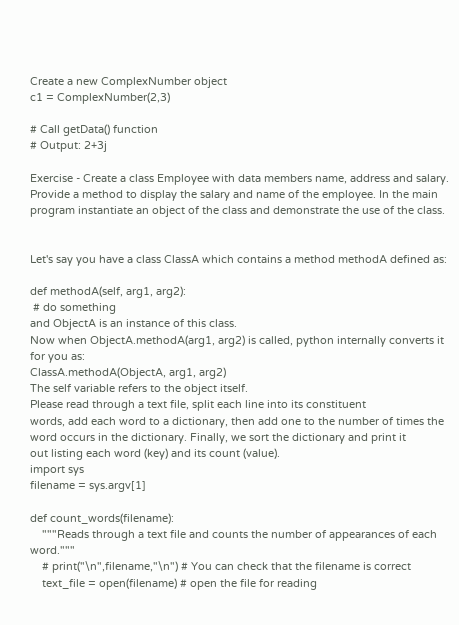Create a new ComplexNumber object
c1 = ComplexNumber(2,3)

# Call getData() function
# Output: 2+3j

Exercise - Create a class Employee with data members name, address and salary.
Provide a method to display the salary and name of the employee. In the main
program instantiate an object of the class and demonstrate the use of the class.


Let's say you have a class ClassA which contains a method methodA defined as:

def methodA(self, arg1, arg2):
 # do something
and ObjectA is an instance of this class.
Now when ObjectA.methodA(arg1, arg2) is called, python internally converts it for you as:
ClassA.methodA(ObjectA, arg1, arg2)
The self variable refers to the object itself.
Please read through a text file, split each line into its constituent
words, add each word to a dictionary, then add one to the number of times the
word occurs in the dictionary. Finally, we sort the dictionary and print it
out listing each word (key) and its count (value).
import sys
filename = sys.argv[1]

def count_words(filename):
    """Reads through a text file and counts the number of appearances of each word."""
    # print("\n",filename,"\n") # You can check that the filename is correct
    text_file = open(filename) # open the file for reading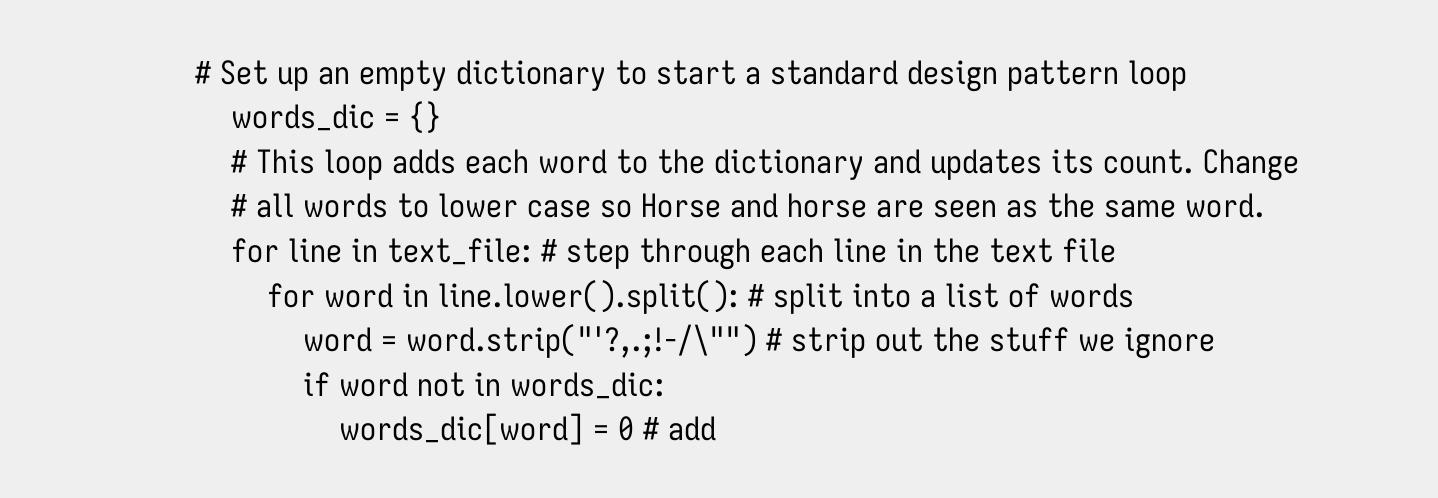# Set up an empty dictionary to start a standard design pattern loop
    words_dic = {}
    # This loop adds each word to the dictionary and updates its count. Change
    # all words to lower case so Horse and horse are seen as the same word.
    for line in text_file: # step through each line in the text file
        for word in line.lower().split(): # split into a list of words
            word = word.strip("'?,.;!-/\"") # strip out the stuff we ignore
            if word not in words_dic:
                words_dic[word] = 0 # add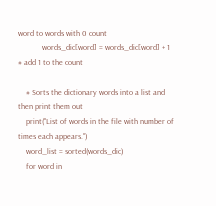word to words with 0 count
            words_dic[word] = words_dic[word] + 1 # add 1 to the count

    # Sorts the dictionary words into a list and then print them out
    print("List of words in the file with number of times each appears.")
    word_list = sorted(words_dic)
    for word in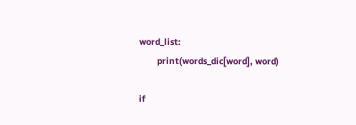word_list:
         print(words_dic[word], word)

if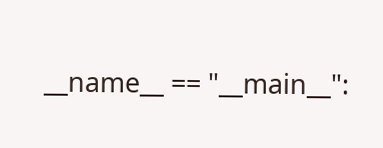__name__ == "__main__":